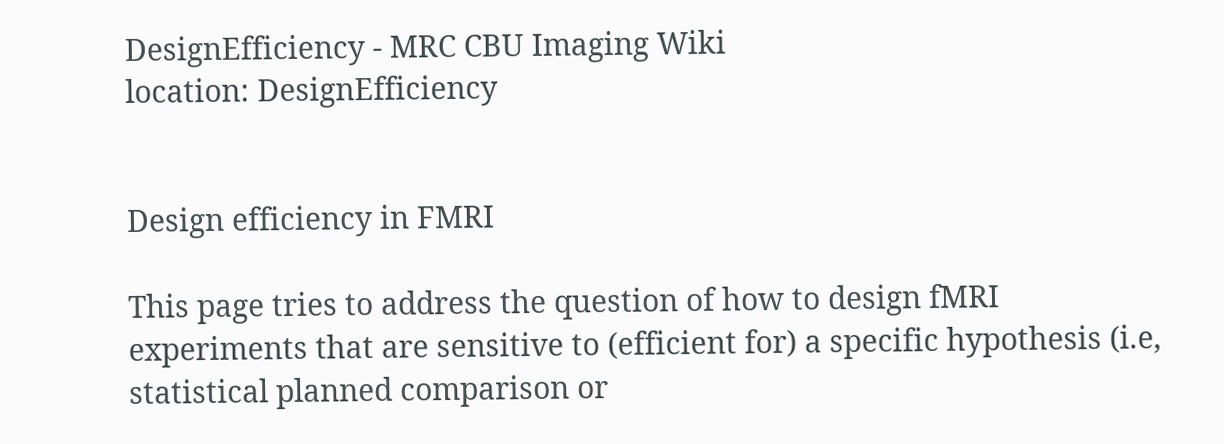DesignEfficiency - MRC CBU Imaging Wiki
location: DesignEfficiency


Design efficiency in FMRI

This page tries to address the question of how to design fMRI experiments that are sensitive to (efficient for) a specific hypothesis (i.e, statistical planned comparison or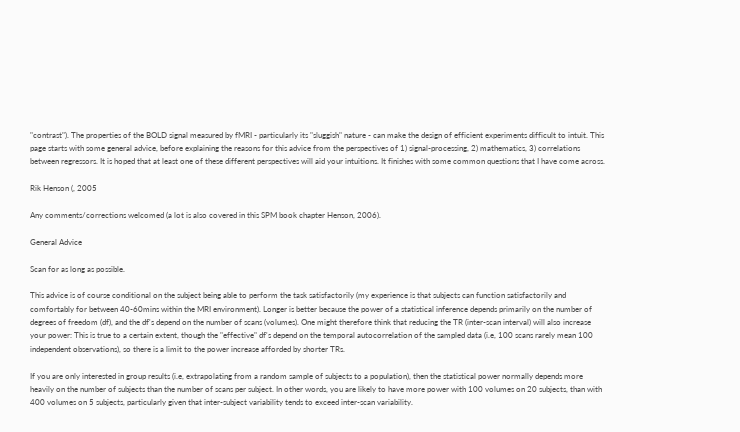"contrast"). The properties of the BOLD signal measured by fMRI - particularly its "sluggish" nature - can make the design of efficient experiments difficult to intuit. This page starts with some general advice, before explaining the reasons for this advice from the perspectives of 1) signal-processing, 2) mathematics, 3) correlations between regressors. It is hoped that at least one of these different perspectives will aid your intuitions. It finishes with some common questions that I have come across.

Rik Henson (, 2005

Any comments/corrections welcomed (a lot is also covered in this SPM book chapter Henson, 2006).

General Advice

Scan for as long as possible.

This advice is of course conditional on the subject being able to perform the task satisfactorily (my experience is that subjects can function satisfactorily and comfortably for between 40-60mins within the MRI environment). Longer is better because the power of a statistical inference depends primarily on the number of degrees of freedom (df), and the df's depend on the number of scans (volumes). One might therefore think that reducing the TR (inter-scan interval) will also increase your power: This is true to a certain extent, though the "effective" df's depend on the temporal autocorrelation of the sampled data (i.e, 100 scans rarely mean 100 independent observations), so there is a limit to the power increase afforded by shorter TRs.

If you are only interested in group results (i.e, extrapolating from a random sample of subjects to a population), then the statistical power normally depends more heavily on the number of subjects than the number of scans per subject. In other words, you are likely to have more power with 100 volumes on 20 subjects, than with 400 volumes on 5 subjects, particularly given that inter-subject variability tends to exceed inter-scan variability.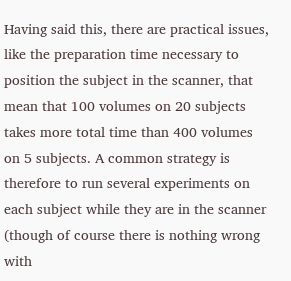Having said this, there are practical issues, like the preparation time necessary to position the subject in the scanner, that mean that 100 volumes on 20 subjects takes more total time than 400 volumes on 5 subjects. A common strategy is therefore to run several experiments on each subject while they are in the scanner (though of course there is nothing wrong with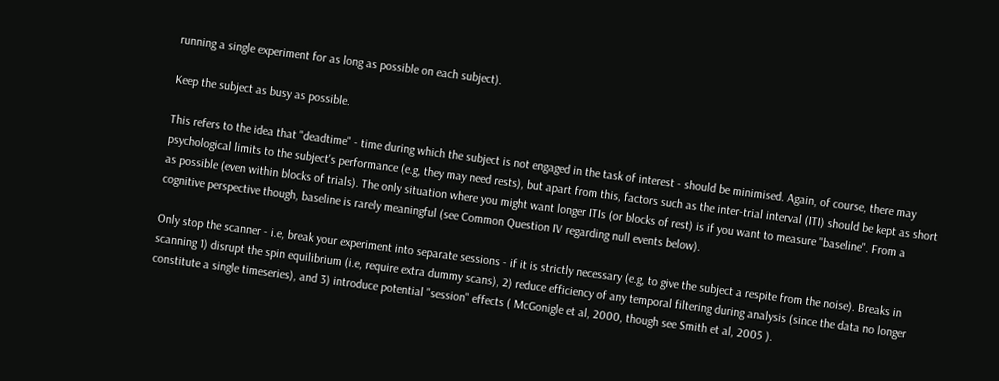running a single experiment for as long as possible on each subject).

Keep the subject as busy as possible.

This refers to the idea that "deadtime" - time during which the subject is not engaged in the task of interest - should be minimised. Again, of course, there may psychological limits to the subject's performance (e.g, they may need rests), but apart from this, factors such as the inter-trial interval (ITI) should be kept as short as possible (even within blocks of trials). The only situation where you might want longer ITIs (or blocks of rest) is if you want to measure "baseline". From a cognitive perspective though, baseline is rarely meaningful (see Common Question IV regarding null events below).

Only stop the scanner - i.e, break your experiment into separate sessions - if it is strictly necessary (e.g, to give the subject a respite from the noise). Breaks in scanning 1) disrupt the spin equilibrium (i.e, require extra dummy scans), 2) reduce efficiency of any temporal filtering during analysis (since the data no longer constitute a single timeseries), and 3) introduce potential "session" effects ( McGonigle et al, 2000, though see Smith et al, 2005 ).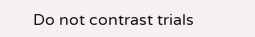Do not contrast trials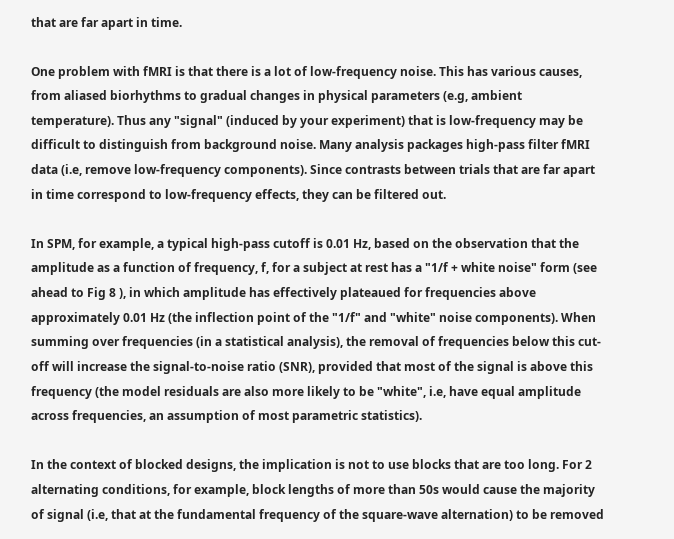that are far apart in time.

One problem with fMRI is that there is a lot of low-frequency noise. This has various causes, from aliased biorhythms to gradual changes in physical parameters (e.g, ambient temperature). Thus any "signal" (induced by your experiment) that is low-frequency may be difficult to distinguish from background noise. Many analysis packages high-pass filter fMRI data (i.e, remove low-frequency components). Since contrasts between trials that are far apart in time correspond to low-frequency effects, they can be filtered out.

In SPM, for example, a typical high-pass cutoff is 0.01 Hz, based on the observation that the amplitude as a function of frequency, f, for a subject at rest has a "1/f + white noise" form (see ahead to Fig 8 ), in which amplitude has effectively plateaued for frequencies above approximately 0.01 Hz (the inflection point of the "1/f" and "white" noise components). When summing over frequencies (in a statistical analysis), the removal of frequencies below this cut-off will increase the signal-to-noise ratio (SNR), provided that most of the signal is above this frequency (the model residuals are also more likely to be "white", i.e, have equal amplitude across frequencies, an assumption of most parametric statistics).

In the context of blocked designs, the implication is not to use blocks that are too long. For 2 alternating conditions, for example, block lengths of more than 50s would cause the majority of signal (i.e, that at the fundamental frequency of the square-wave alternation) to be removed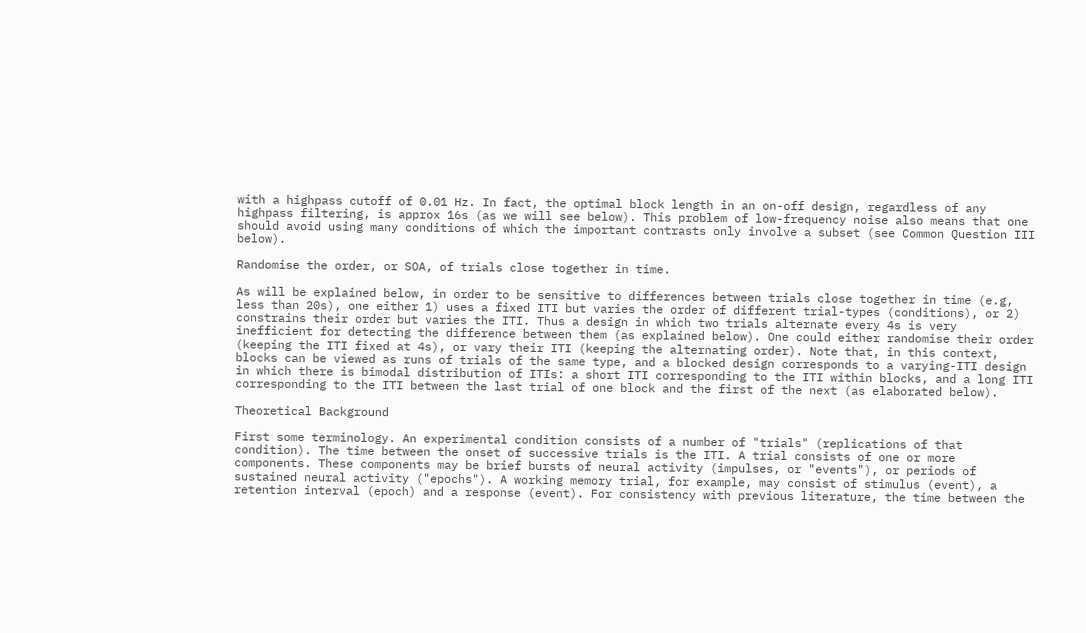with a highpass cutoff of 0.01 Hz. In fact, the optimal block length in an on-off design, regardless of any highpass filtering, is approx 16s (as we will see below). This problem of low-frequency noise also means that one should avoid using many conditions of which the important contrasts only involve a subset (see Common Question III below).

Randomise the order, or SOA, of trials close together in time.

As will be explained below, in order to be sensitive to differences between trials close together in time (e.g, less than 20s), one either 1) uses a fixed ITI but varies the order of different trial-types (conditions), or 2) constrains their order but varies the ITI. Thus a design in which two trials alternate every 4s is very inefficient for detecting the difference between them (as explained below). One could either randomise their order (keeping the ITI fixed at 4s), or vary their ITI (keeping the alternating order). Note that, in this context, blocks can be viewed as runs of trials of the same type, and a blocked design corresponds to a varying-ITI design in which there is bimodal distribution of ITIs: a short ITI corresponding to the ITI within blocks, and a long ITI corresponding to the ITI between the last trial of one block and the first of the next (as elaborated below).

Theoretical Background

First some terminology. An experimental condition consists of a number of "trials" (replications of that condition). The time between the onset of successive trials is the ITI. A trial consists of one or more components. These components may be brief bursts of neural activity (impulses, or "events"), or periods of sustained neural activity ("epochs"). A working memory trial, for example, may consist of stimulus (event), a retention interval (epoch) and a response (event). For consistency with previous literature, the time between the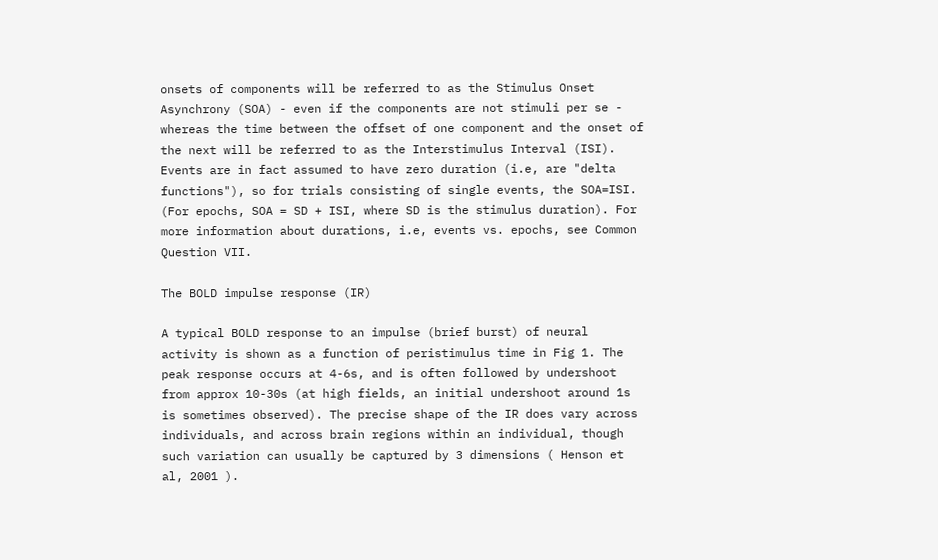onsets of components will be referred to as the Stimulus Onset Asynchrony (SOA) - even if the components are not stimuli per se - whereas the time between the offset of one component and the onset of the next will be referred to as the Interstimulus Interval (ISI). Events are in fact assumed to have zero duration (i.e, are "delta functions"), so for trials consisting of single events, the SOA=ISI. (For epochs, SOA = SD + ISI, where SD is the stimulus duration). For more information about durations, i.e, events vs. epochs, see Common Question VII.

The BOLD impulse response (IR)

A typical BOLD response to an impulse (brief burst) of neural activity is shown as a function of peristimulus time in Fig 1. The peak response occurs at 4-6s, and is often followed by undershoot from approx 10-30s (at high fields, an initial undershoot around 1s is sometimes observed). The precise shape of the IR does vary across individuals, and across brain regions within an individual, though such variation can usually be captured by 3 dimensions ( Henson et al, 2001 ).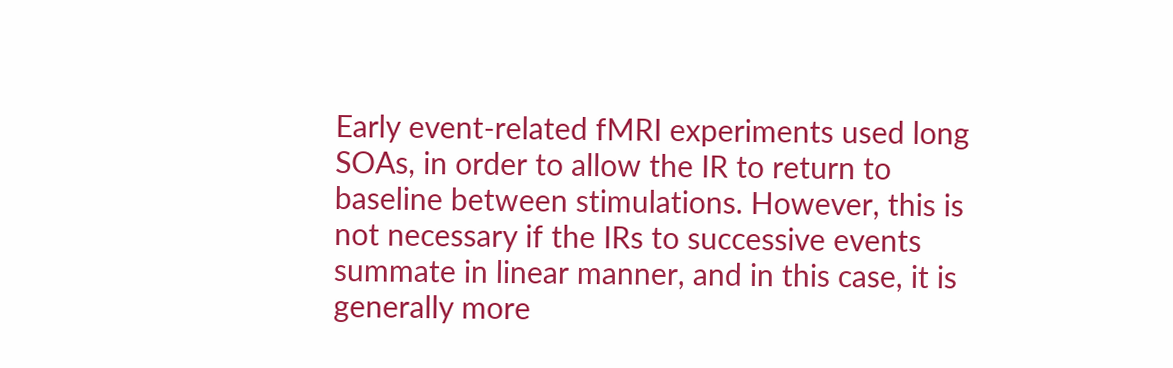Early event-related fMRI experiments used long SOAs, in order to allow the IR to return to baseline between stimulations. However, this is not necessary if the IRs to successive events summate in linear manner, and in this case, it is generally more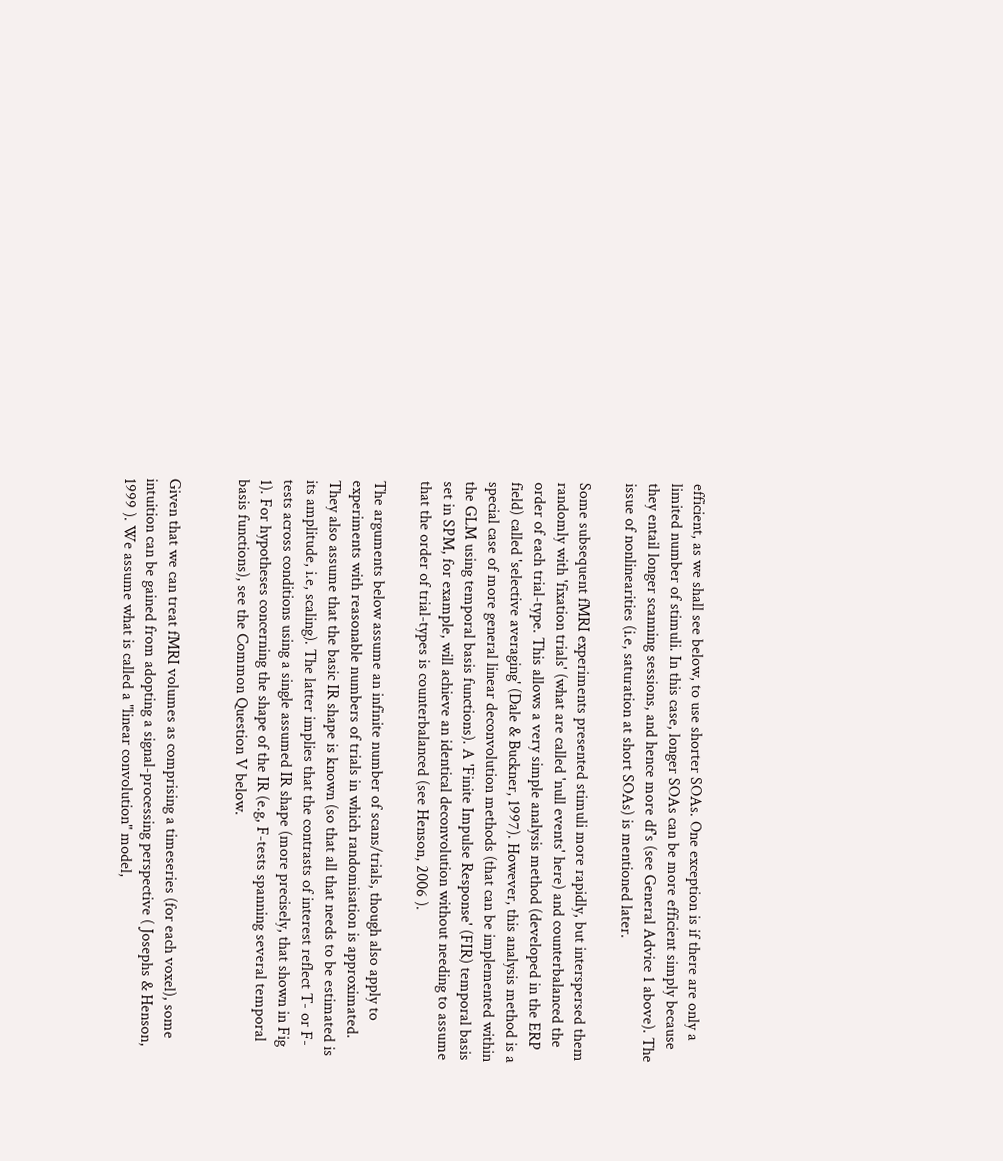efficient, as we shall see below, to use shorter SOAs. One exception is if there are only a limited number of stimuli. In this case, longer SOAs can be more efficient simply because they entail longer scanning sessions, and hence more df's (see General Advice 1 above). The issue of nonlinearities (i.e, saturation at short SOAs) is mentioned later.

Some subsequent fMRI experiments presented stimuli more rapidly, but interspersed them randomly with 'fixation trials' (what are called 'null events' here) and counterbalanced the order of each trial-type. This allows a very simple analysis method (developed in the ERP field) called 'selective averaging' (Dale & Buckner, 1997). However, this analysis method is a special case of more general linear deconvolution methods (that can be implemented within the GLM using temporal basis functions). A 'Finite Impulse Response' (FIR) temporal basis set in SPM, for example, will achieve an identical deconvolution without needing to assume that the order of trial-types is counterbalanced (see Henson, 2006 ).

The arguments below assume an infinite number of scans/trials, though also apply to experiments with reasonable numbers of trials in which randomisation is approximated. They also assume that the basic IR shape is known (so that all that needs to be estimated is its amplitude, i.e, scaling). The latter implies that the contrasts of interest reflect T- or F-tests across conditions using a single assumed IR shape (more precisely, that shown in Fig 1). For hypotheses concerning the shape of the IR (e.g, F-tests spanning several temporal basis functions), see the Common Question V below.


Given that we can treat fMRI volumes as comprising a timeseries (for each voxel), some intuition can be gained from adopting a signal-processing perspective ( Josephs & Henson, 1999 ). We assume what is called a "linear convolution" model,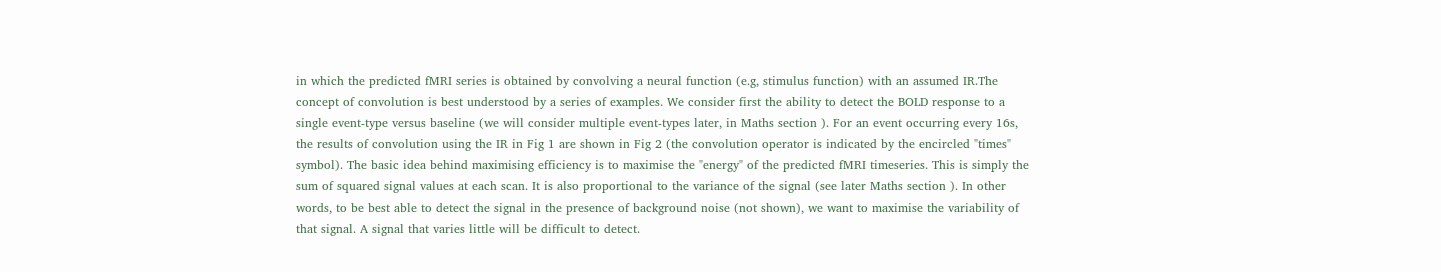in which the predicted fMRI series is obtained by convolving a neural function (e.g, stimulus function) with an assumed IR.The concept of convolution is best understood by a series of examples. We consider first the ability to detect the BOLD response to a single event-type versus baseline (we will consider multiple event-types later, in Maths section ). For an event occurring every 16s, the results of convolution using the IR in Fig 1 are shown in Fig 2 (the convolution operator is indicated by the encircled "times" symbol). The basic idea behind maximising efficiency is to maximise the "energy" of the predicted fMRI timeseries. This is simply the sum of squared signal values at each scan. It is also proportional to the variance of the signal (see later Maths section ). In other words, to be best able to detect the signal in the presence of background noise (not shown), we want to maximise the variability of that signal. A signal that varies little will be difficult to detect.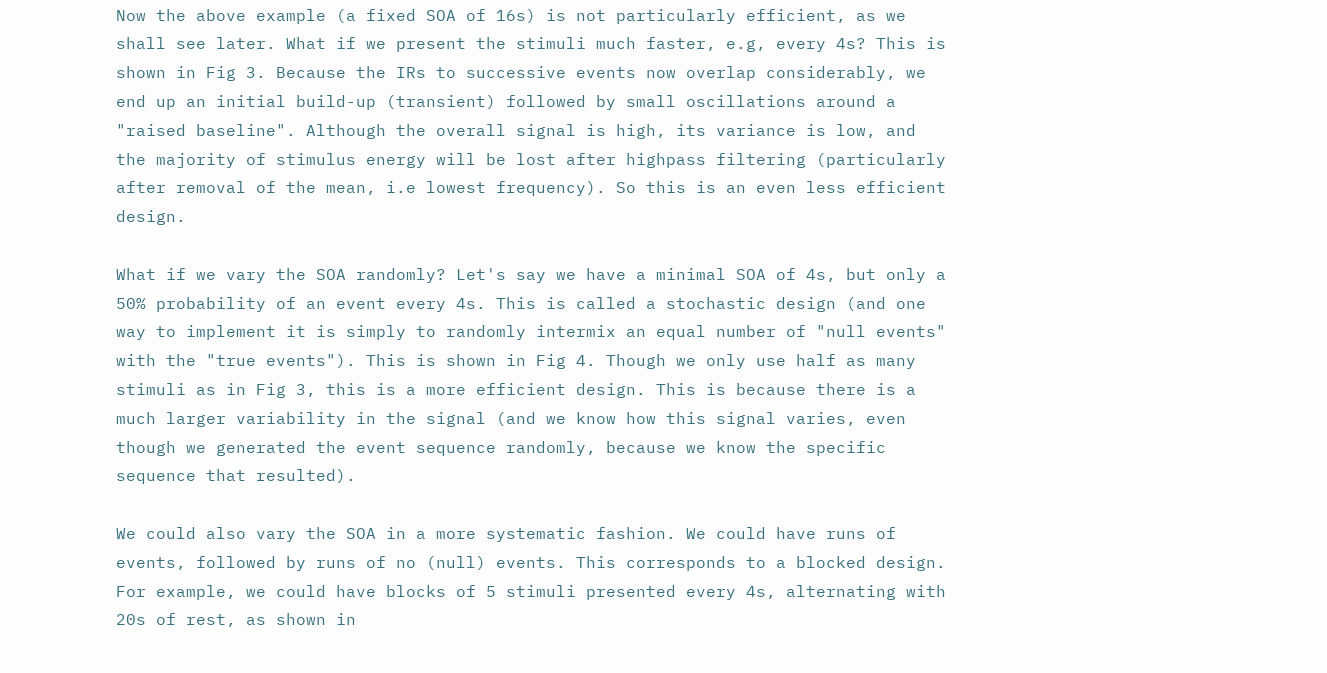Now the above example (a fixed SOA of 16s) is not particularly efficient, as we shall see later. What if we present the stimuli much faster, e.g, every 4s? This is shown in Fig 3. Because the IRs to successive events now overlap considerably, we end up an initial build-up (transient) followed by small oscillations around a "raised baseline". Although the overall signal is high, its variance is low, and the majority of stimulus energy will be lost after highpass filtering (particularly after removal of the mean, i.e lowest frequency). So this is an even less efficient design.

What if we vary the SOA randomly? Let's say we have a minimal SOA of 4s, but only a 50% probability of an event every 4s. This is called a stochastic design (and one way to implement it is simply to randomly intermix an equal number of "null events" with the "true events"). This is shown in Fig 4. Though we only use half as many stimuli as in Fig 3, this is a more efficient design. This is because there is a much larger variability in the signal (and we know how this signal varies, even though we generated the event sequence randomly, because we know the specific sequence that resulted).

We could also vary the SOA in a more systematic fashion. We could have runs of events, followed by runs of no (null) events. This corresponds to a blocked design. For example, we could have blocks of 5 stimuli presented every 4s, alternating with 20s of rest, as shown in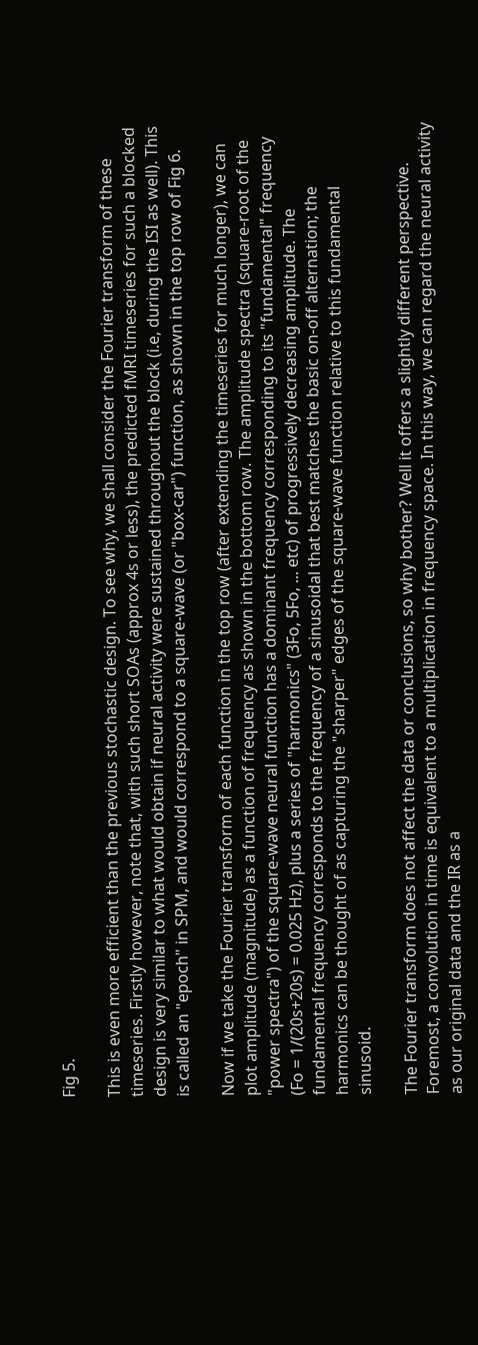Fig 5.

This is even more efficient than the previous stochastic design. To see why, we shall consider the Fourier transform of these timeseries. Firstly however, note that, with such short SOAs (approx 4s or less), the predicted fMRI timeseries for such a blocked design is very similar to what would obtain if neural activity were sustained throughout the block (i.e, during the ISI as well). This is called an "epoch" in SPM, and would correspond to a square-wave (or "box-car") function, as shown in the top row of Fig 6.

Now if we take the Fourier transform of each function in the top row (after extending the timeseries for much longer), we can plot amplitude (magnitude) as a function of frequency as shown in the bottom row. The amplitude spectra (square-root of the "power spectra") of the square-wave neural function has a dominant frequency corresponding to its "fundamental" frequency (Fo = 1/(20s+20s) = 0.025 Hz), plus a series of "harmonics" (3Fo, 5Fo, ... etc) of progressively decreasing amplitude. The fundamental frequency corresponds to the frequency of a sinusoidal that best matches the basic on-off alternation; the harmonics can be thought of as capturing the "sharper" edges of the square-wave function relative to this fundamental sinusoid.

The Fourier transform does not affect the data or conclusions, so why bother? Well it offers a slightly different perspective. Foremost, a convolution in time is equivalent to a multiplication in frequency space. In this way, we can regard the neural activity as our original data and the IR as a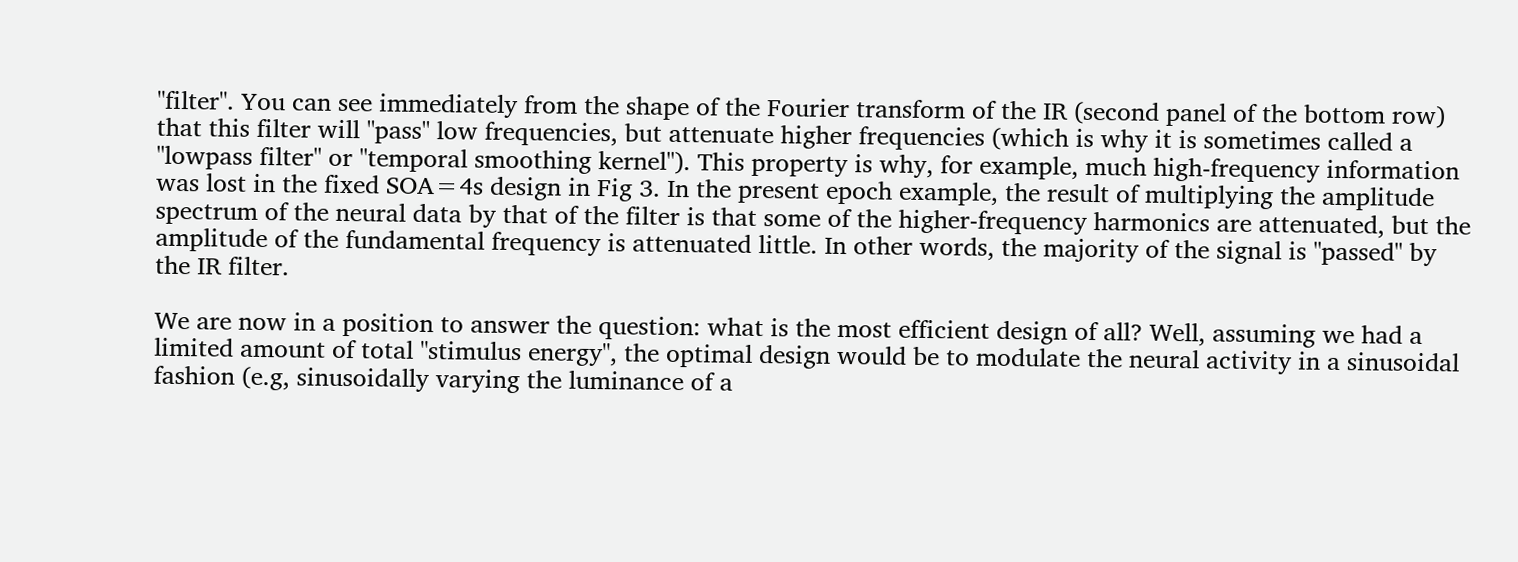"filter". You can see immediately from the shape of the Fourier transform of the IR (second panel of the bottom row) that this filter will "pass" low frequencies, but attenuate higher frequencies (which is why it is sometimes called a "lowpass filter" or "temporal smoothing kernel"). This property is why, for example, much high-frequency information was lost in the fixed SOA=4s design in Fig 3. In the present epoch example, the result of multiplying the amplitude spectrum of the neural data by that of the filter is that some of the higher-frequency harmonics are attenuated, but the amplitude of the fundamental frequency is attenuated little. In other words, the majority of the signal is "passed" by the IR filter.

We are now in a position to answer the question: what is the most efficient design of all? Well, assuming we had a limited amount of total "stimulus energy", the optimal design would be to modulate the neural activity in a sinusoidal fashion (e.g, sinusoidally varying the luminance of a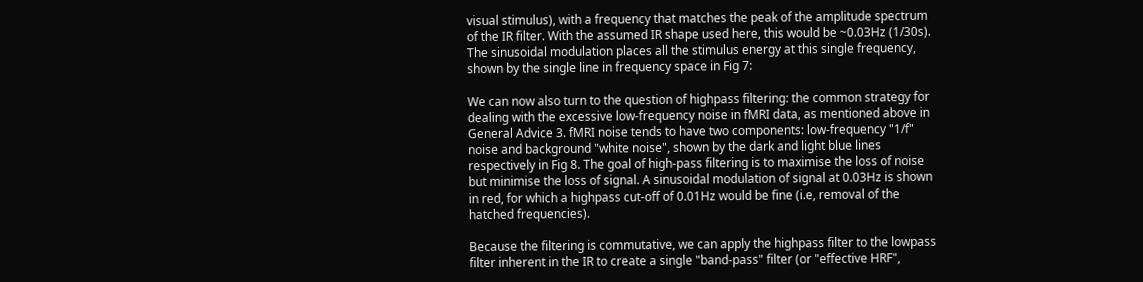visual stimulus), with a frequency that matches the peak of the amplitude spectrum of the IR filter. With the assumed IR shape used here, this would be ~0.03Hz (1/30s). The sinusoidal modulation places all the stimulus energy at this single frequency, shown by the single line in frequency space in Fig 7:

We can now also turn to the question of highpass filtering: the common strategy for dealing with the excessive low-frequency noise in fMRI data, as mentioned above in General Advice 3. fMRI noise tends to have two components: low-frequency "1/f" noise and background "white noise", shown by the dark and light blue lines respectively in Fig 8. The goal of high-pass filtering is to maximise the loss of noise but minimise the loss of signal. A sinusoidal modulation of signal at 0.03Hz is shown in red, for which a highpass cut-off of 0.01Hz would be fine (i.e, removal of the hatched frequencies).

Because the filtering is commutative, we can apply the highpass filter to the lowpass filter inherent in the IR to create a single "band-pass" filter (or "effective HRF",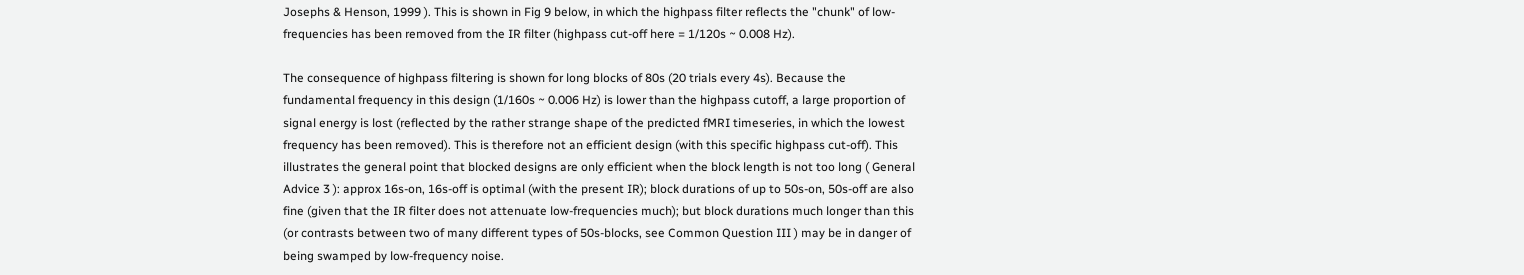Josephs & Henson, 1999 ). This is shown in Fig 9 below, in which the highpass filter reflects the "chunk" of low-frequencies has been removed from the IR filter (highpass cut-off here = 1/120s ~ 0.008 Hz).

The consequence of highpass filtering is shown for long blocks of 80s (20 trials every 4s). Because the fundamental frequency in this design (1/160s ~ 0.006 Hz) is lower than the highpass cutoff, a large proportion of signal energy is lost (reflected by the rather strange shape of the predicted fMRI timeseries, in which the lowest frequency has been removed). This is therefore not an efficient design (with this specific highpass cut-off). This illustrates the general point that blocked designs are only efficient when the block length is not too long ( General Advice 3 ): approx 16s-on, 16s-off is optimal (with the present IR); block durations of up to 50s-on, 50s-off are also fine (given that the IR filter does not attenuate low-frequencies much); but block durations much longer than this (or contrasts between two of many different types of 50s-blocks, see Common Question III ) may be in danger of being swamped by low-frequency noise.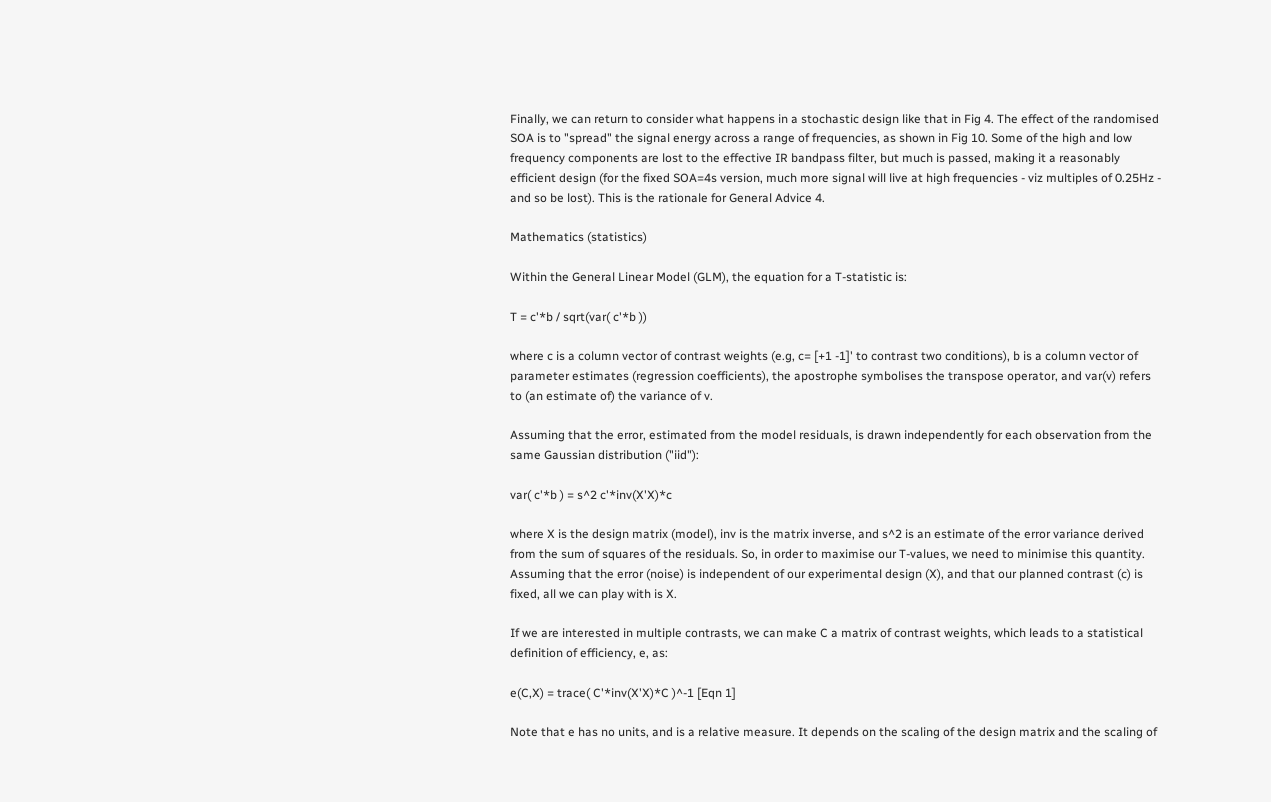Finally, we can return to consider what happens in a stochastic design like that in Fig 4. The effect of the randomised SOA is to "spread" the signal energy across a range of frequencies, as shown in Fig 10. Some of the high and low frequency components are lost to the effective IR bandpass filter, but much is passed, making it a reasonably efficient design (for the fixed SOA=4s version, much more signal will live at high frequencies - viz multiples of 0.25Hz - and so be lost). This is the rationale for General Advice 4.

Mathematics (statistics)

Within the General Linear Model (GLM), the equation for a T-statistic is:

T = c'*b / sqrt(var( c'*b ))

where c is a column vector of contrast weights (e.g, c= [+1 -1]' to contrast two conditions), b is a column vector of parameter estimates (regression coefficients), the apostrophe symbolises the transpose operator, and var(v) refers to (an estimate of) the variance of v.

Assuming that the error, estimated from the model residuals, is drawn independently for each observation from the same Gaussian distribution ("iid"):

var( c'*b ) = s^2 c'*inv(X'X)*c

where X is the design matrix (model), inv is the matrix inverse, and s^2 is an estimate of the error variance derived from the sum of squares of the residuals. So, in order to maximise our T-values, we need to minimise this quantity. Assuming that the error (noise) is independent of our experimental design (X), and that our planned contrast (c) is fixed, all we can play with is X.

If we are interested in multiple contrasts, we can make C a matrix of contrast weights, which leads to a statistical definition of efficiency, e, as:

e(C,X) = trace( C'*inv(X'X)*C )^-1 [Eqn 1]

Note that e has no units, and is a relative measure. It depends on the scaling of the design matrix and the scaling of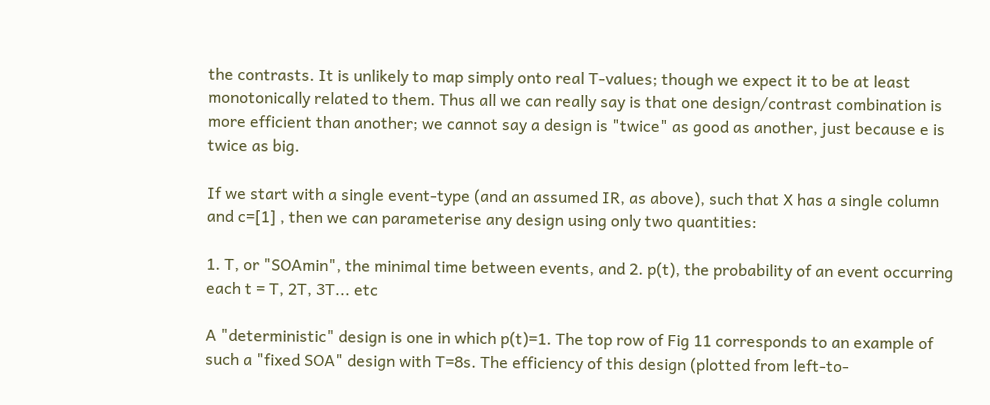the contrasts. It is unlikely to map simply onto real T-values; though we expect it to be at least monotonically related to them. Thus all we can really say is that one design/contrast combination is more efficient than another; we cannot say a design is "twice" as good as another, just because e is twice as big.

If we start with a single event-type (and an assumed IR, as above), such that X has a single column and c=[1] , then we can parameterise any design using only two quantities:

1. T, or "SOAmin", the minimal time between events, and 2. p(t), the probability of an event occurring each t = T, 2T, 3T... etc

A "deterministic" design is one in which p(t)=1. The top row of Fig 11 corresponds to an example of such a "fixed SOA" design with T=8s. The efficiency of this design (plotted from left-to-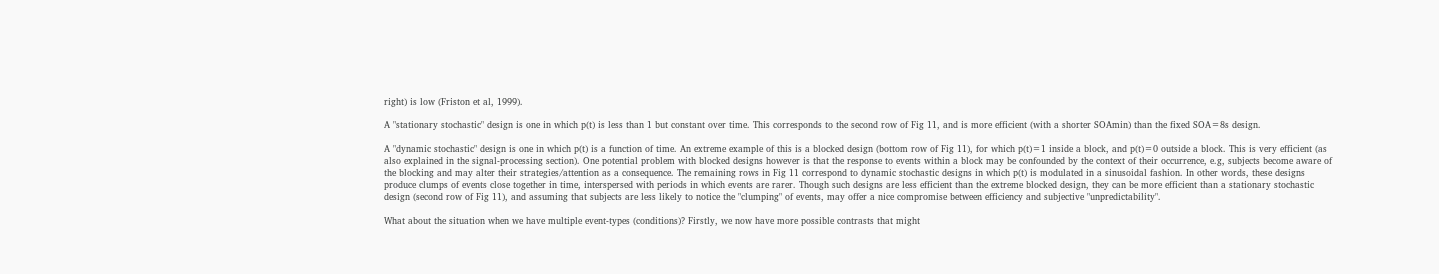right) is low (Friston et al, 1999).

A "stationary stochastic" design is one in which p(t) is less than 1 but constant over time. This corresponds to the second row of Fig 11, and is more efficient (with a shorter SOAmin) than the fixed SOA=8s design.

A "dynamic stochastic" design is one in which p(t) is a function of time. An extreme example of this is a blocked design (bottom row of Fig 11), for which p(t)=1 inside a block, and p(t)=0 outside a block. This is very efficient (as also explained in the signal-processing section). One potential problem with blocked designs however is that the response to events within a block may be confounded by the context of their occurrence, e.g, subjects become aware of the blocking and may alter their strategies/attention as a consequence. The remaining rows in Fig 11 correspond to dynamic stochastic designs in which p(t) is modulated in a sinusoidal fashion. In other words, these designs produce clumps of events close together in time, interspersed with periods in which events are rarer. Though such designs are less efficient than the extreme blocked design, they can be more efficient than a stationary stochastic design (second row of Fig 11), and assuming that subjects are less likely to notice the "clumping" of events, may offer a nice compromise between efficiency and subjective "unpredictability".

What about the situation when we have multiple event-types (conditions)? Firstly, we now have more possible contrasts that might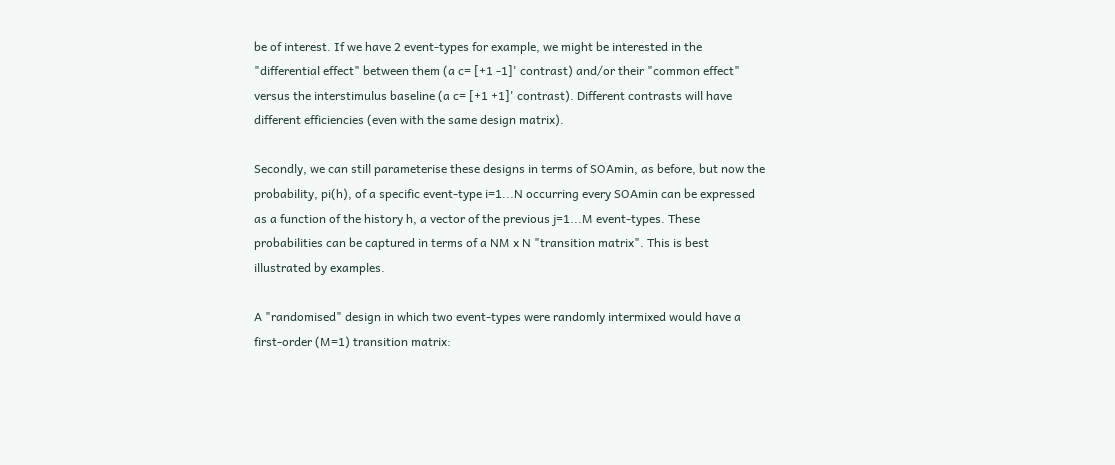be of interest. If we have 2 event-types for example, we might be interested in the "differential effect" between them (a c= [+1 -1]' contrast) and/or their "common effect" versus the interstimulus baseline (a c= [+1 +1]' contrast). Different contrasts will have different efficiencies (even with the same design matrix).

Secondly, we can still parameterise these designs in terms of SOAmin, as before, but now the probability, pi(h), of a specific event-type i=1...N occurring every SOAmin can be expressed as a function of the history h, a vector of the previous j=1...M event-types. These probabilities can be captured in terms of a NM x N "transition matrix". This is best illustrated by examples.

A "randomised" design in which two event-types were randomly intermixed would have a first-order (M=1) transition matrix: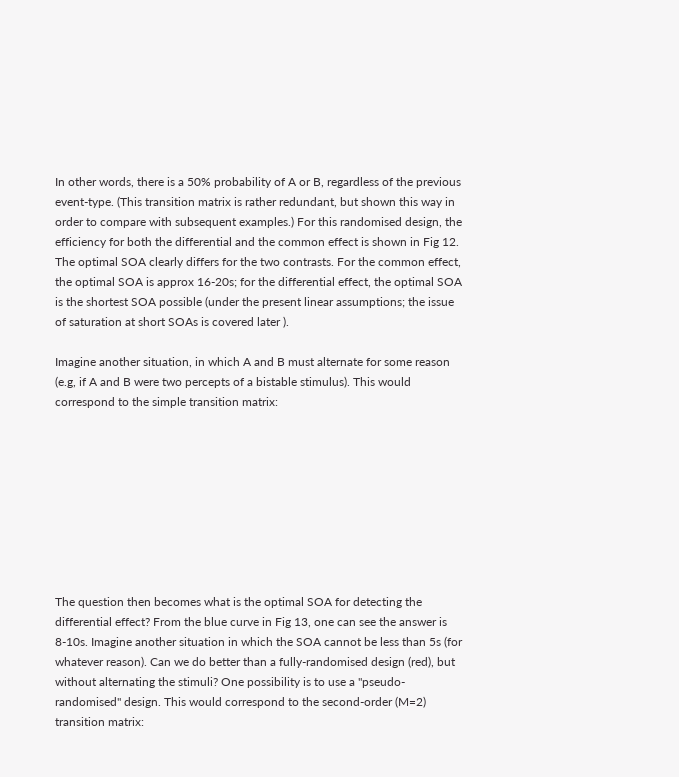In other words, there is a 50% probability of A or B, regardless of the previous event-type. (This transition matrix is rather redundant, but shown this way in order to compare with subsequent examples.) For this randomised design, the efficiency for both the differential and the common effect is shown in Fig 12. The optimal SOA clearly differs for the two contrasts. For the common effect, the optimal SOA is approx 16-20s; for the differential effect, the optimal SOA is the shortest SOA possible (under the present linear assumptions; the issue of saturation at short SOAs is covered later ).

Imagine another situation, in which A and B must alternate for some reason (e.g, if A and B were two percepts of a bistable stimulus). This would correspond to the simple transition matrix:









The question then becomes what is the optimal SOA for detecting the differential effect? From the blue curve in Fig 13, one can see the answer is 8-10s. Imagine another situation in which the SOA cannot be less than 5s (for whatever reason). Can we do better than a fully-randomised design (red), but without alternating the stimuli? One possibility is to use a "pseudo-randomised" design. This would correspond to the second-order (M=2) transition matrix: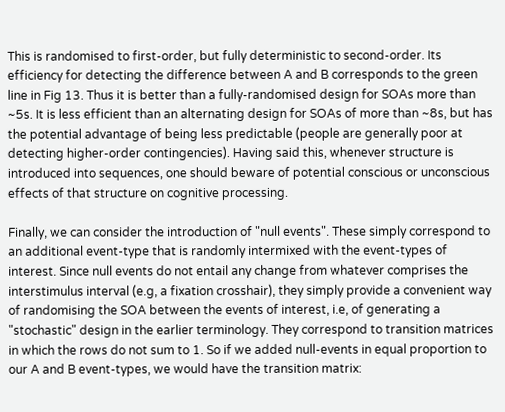This is randomised to first-order, but fully deterministic to second-order. Its efficiency for detecting the difference between A and B corresponds to the green line in Fig 13. Thus it is better than a fully-randomised design for SOAs more than ~5s. It is less efficient than an alternating design for SOAs of more than ~8s, but has the potential advantage of being less predictable (people are generally poor at detecting higher-order contingencies). Having said this, whenever structure is introduced into sequences, one should beware of potential conscious or unconscious effects of that structure on cognitive processing.

Finally, we can consider the introduction of "null events". These simply correspond to an additional event-type that is randomly intermixed with the event-types of interest. Since null events do not entail any change from whatever comprises the interstimulus interval (e.g, a fixation crosshair), they simply provide a convenient way of randomising the SOA between the events of interest, i.e, of generating a "stochastic" design in the earlier terminology. They correspond to transition matrices in which the rows do not sum to 1. So if we added null-events in equal proportion to our A and B event-types, we would have the transition matrix: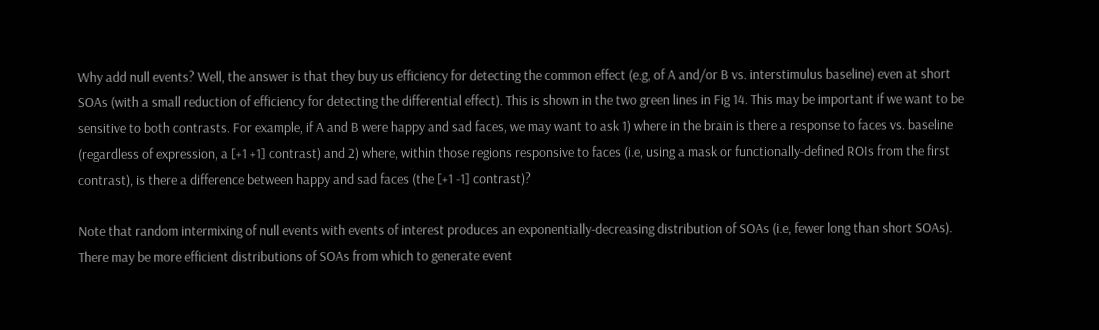Why add null events? Well, the answer is that they buy us efficiency for detecting the common effect (e.g, of A and/or B vs. interstimulus baseline) even at short SOAs (with a small reduction of efficiency for detecting the differential effect). This is shown in the two green lines in Fig 14. This may be important if we want to be sensitive to both contrasts. For example, if A and B were happy and sad faces, we may want to ask 1) where in the brain is there a response to faces vs. baseline (regardless of expression, a [+1 +1] contrast) and 2) where, within those regions responsive to faces (i.e, using a mask or functionally-defined ROIs from the first contrast), is there a difference between happy and sad faces (the [+1 -1] contrast)?

Note that random intermixing of null events with events of interest produces an exponentially-decreasing distribution of SOAs (i.e, fewer long than short SOAs). There may be more efficient distributions of SOAs from which to generate event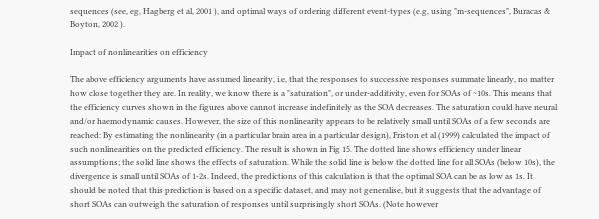sequences (see, eg, Hagberg et al, 2001 ), and optimal ways of ordering different event-types (e.g, using "m-sequences", Buracas & Boyton, 2002 ).

Impact of nonlinearities on efficiency

The above efficiency arguments have assumed linearity, i.e, that the responses to successive responses summate linearly, no matter how close together they are. In reality, we know there is a "saturation", or under-additivity, even for SOAs of ~10s. This means that the efficiency curves shown in the figures above cannot increase indefinitely as the SOA decreases. The saturation could have neural and/or haemodynamic causes. However, the size of this nonlinearity appears to be relatively small until SOAs of a few seconds are reached: By estimating the nonlinearity (in a particular brain area in a particular design), Friston et al (1999) calculated the impact of such nonlinearities on the predicted efficiency. The result is shown in Fig 15. The dotted line shows efficiency under linear assumptions; the solid line shows the effects of saturation. While the solid line is below the dotted line for all SOAs (below 10s), the divergence is small until SOAs of 1-2s. Indeed, the predictions of this calculation is that the optimal SOA can be as low as 1s. It should be noted that this prediction is based on a specific dataset, and may not generalise, but it suggests that the advantage of short SOAs can outweigh the saturation of responses until surprisingly short SOAs. (Note however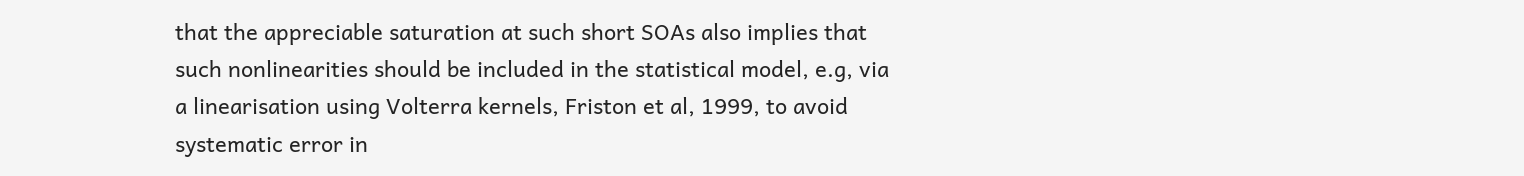that the appreciable saturation at such short SOAs also implies that such nonlinearities should be included in the statistical model, e.g, via a linearisation using Volterra kernels, Friston et al, 1999, to avoid systematic error in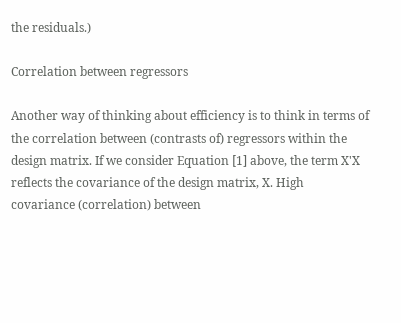the residuals.)

Correlation between regressors

Another way of thinking about efficiency is to think in terms of the correlation between (contrasts of) regressors within the design matrix. If we consider Equation [1] above, the term X'X reflects the covariance of the design matrix, X. High covariance (correlation) between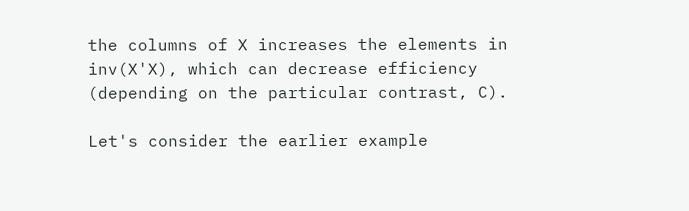the columns of X increases the elements in inv(X'X), which can decrease efficiency (depending on the particular contrast, C).

Let's consider the earlier example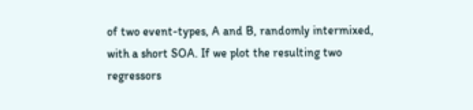of two event-types, A and B, randomly intermixed, with a short SOA. If we plot the resulting two regressors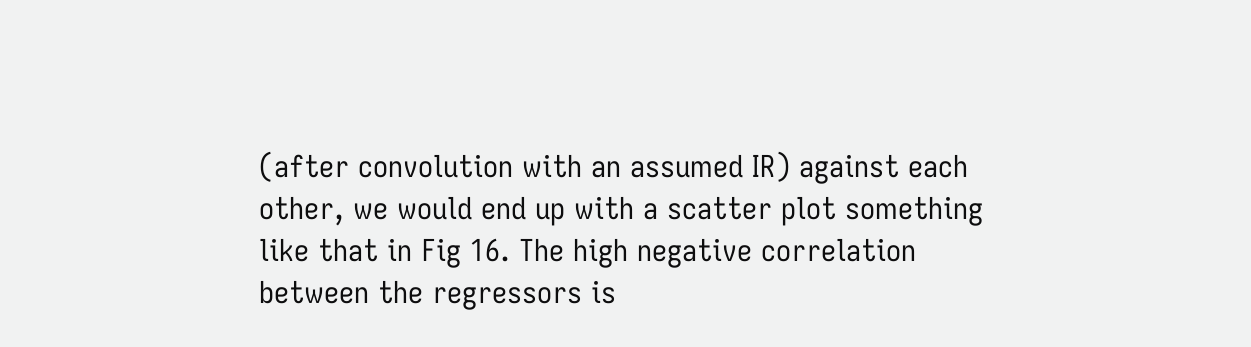(after convolution with an assumed IR) against each other, we would end up with a scatter plot something like that in Fig 16. The high negative correlation between the regressors is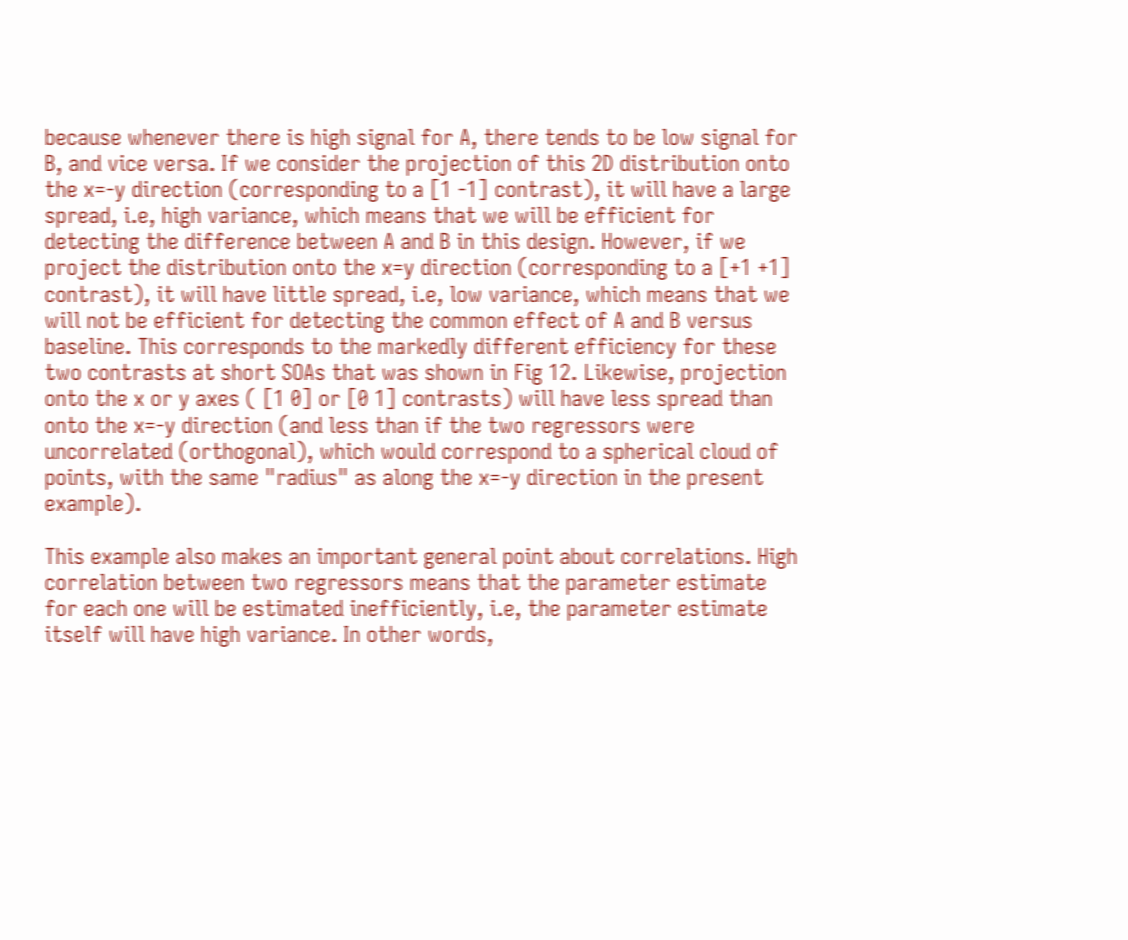because whenever there is high signal for A, there tends to be low signal for B, and vice versa. If we consider the projection of this 2D distribution onto the x=-y direction (corresponding to a [1 -1] contrast), it will have a large spread, i.e, high variance, which means that we will be efficient for detecting the difference between A and B in this design. However, if we project the distribution onto the x=y direction (corresponding to a [+1 +1] contrast), it will have little spread, i.e, low variance, which means that we will not be efficient for detecting the common effect of A and B versus baseline. This corresponds to the markedly different efficiency for these two contrasts at short SOAs that was shown in Fig 12. Likewise, projection onto the x or y axes ( [1 0] or [0 1] contrasts) will have less spread than onto the x=-y direction (and less than if the two regressors were uncorrelated (orthogonal), which would correspond to a spherical cloud of points, with the same "radius" as along the x=-y direction in the present example).

This example also makes an important general point about correlations. High correlation between two regressors means that the parameter estimate for each one will be estimated inefficiently, i.e, the parameter estimate itself will have high variance. In other words,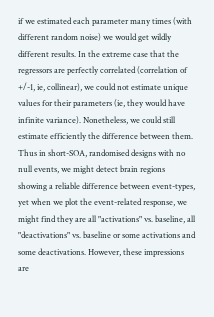if we estimated each parameter many times (with different random noise) we would get wildly different results. In the extreme case that the regressors are perfectly correlated (correlation of +/-1, ie, collinear), we could not estimate unique values for their parameters (ie, they would have infinite variance). Nonetheless, we could still estimate efficiently the difference between them. Thus in short-SOA, randomised designs with no null events, we might detect brain regions showing a reliable difference between event-types, yet when we plot the event-related response, we might find they are all "activations" vs. baseline, all "deactivations" vs. baseline or some activations and some deactivations. However, these impressions are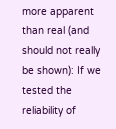more apparent than real (and should not really be shown): If we tested the reliability of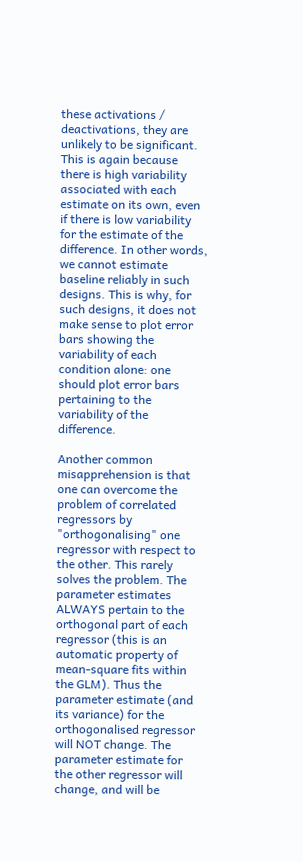these activations / deactivations, they are unlikely to be significant. This is again because there is high variability associated with each estimate on its own, even if there is low variability for the estimate of the difference. In other words, we cannot estimate baseline reliably in such designs. This is why, for such designs, it does not make sense to plot error bars showing the variability of each condition alone: one should plot error bars pertaining to the variability of the difference.

Another common misapprehension is that one can overcome the problem of correlated regressors by "orthogonalising" one regressor with respect to the other. This rarely solves the problem. The parameter estimates ALWAYS pertain to the orthogonal part of each regressor (this is an automatic property of mean-square fits within the GLM). Thus the parameter estimate (and its variance) for the orthogonalised regressor will NOT change. The parameter estimate for the other regressor will change, and will be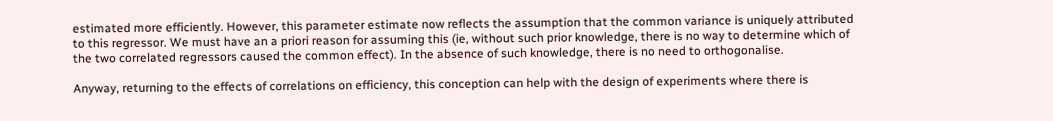estimated more efficiently. However, this parameter estimate now reflects the assumption that the common variance is uniquely attributed to this regressor. We must have an a priori reason for assuming this (ie, without such prior knowledge, there is no way to determine which of the two correlated regressors caused the common effect). In the absence of such knowledge, there is no need to orthogonalise.

Anyway, returning to the effects of correlations on efficiency, this conception can help with the design of experiments where there is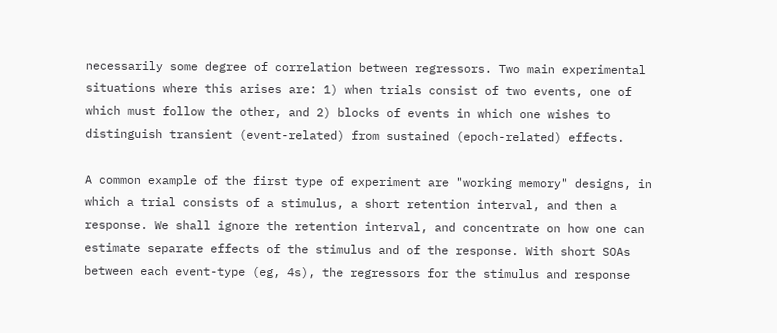necessarily some degree of correlation between regressors. Two main experimental situations where this arises are: 1) when trials consist of two events, one of which must follow the other, and 2) blocks of events in which one wishes to distinguish transient (event-related) from sustained (epoch-related) effects.

A common example of the first type of experiment are "working memory" designs, in which a trial consists of a stimulus, a short retention interval, and then a response. We shall ignore the retention interval, and concentrate on how one can estimate separate effects of the stimulus and of the response. With short SOAs between each event-type (eg, 4s), the regressors for the stimulus and response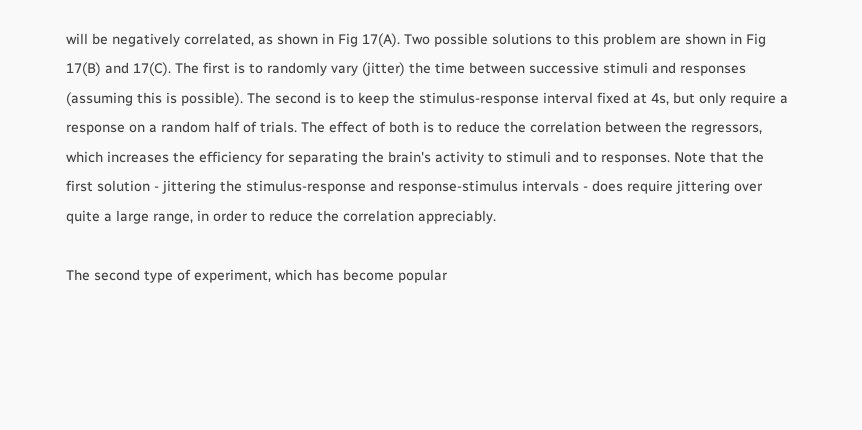will be negatively correlated, as shown in Fig 17(A). Two possible solutions to this problem are shown in Fig 17(B) and 17(C). The first is to randomly vary (jitter) the time between successive stimuli and responses (assuming this is possible). The second is to keep the stimulus-response interval fixed at 4s, but only require a response on a random half of trials. The effect of both is to reduce the correlation between the regressors, which increases the efficiency for separating the brain's activity to stimuli and to responses. Note that the first solution - jittering the stimulus-response and response-stimulus intervals - does require jittering over quite a large range, in order to reduce the correlation appreciably.

The second type of experiment, which has become popular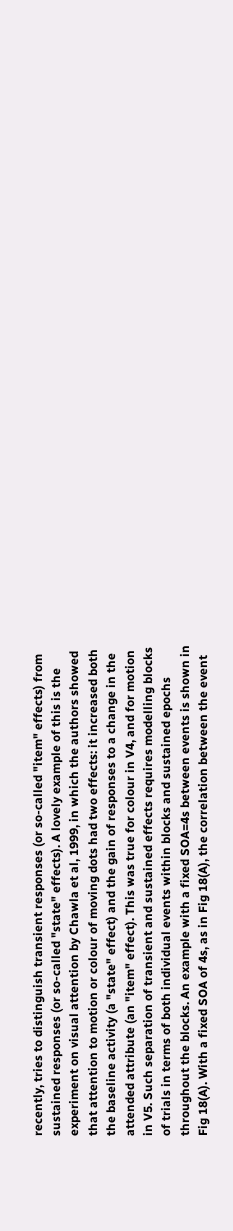recently, tries to distinguish transient responses (or so-called "item" effects) from sustained responses (or so-called "state" effects). A lovely example of this is the experiment on visual attention by Chawla et al, 1999, in which the authors showed that attention to motion or colour of moving dots had two effects: it increased both the baseline activity (a "state" effect) and the gain of responses to a change in the attended attribute (an "item" effect). This was true for colour in V4, and for motion in V5. Such separation of transient and sustained effects requires modelling blocks of trials in terms of both individual events within blocks and sustained epochs throughout the blocks. An example with a fixed SOA=4s between events is shown in Fig 18(A). With a fixed SOA of 4s, as in Fig 18(A), the correlation between the event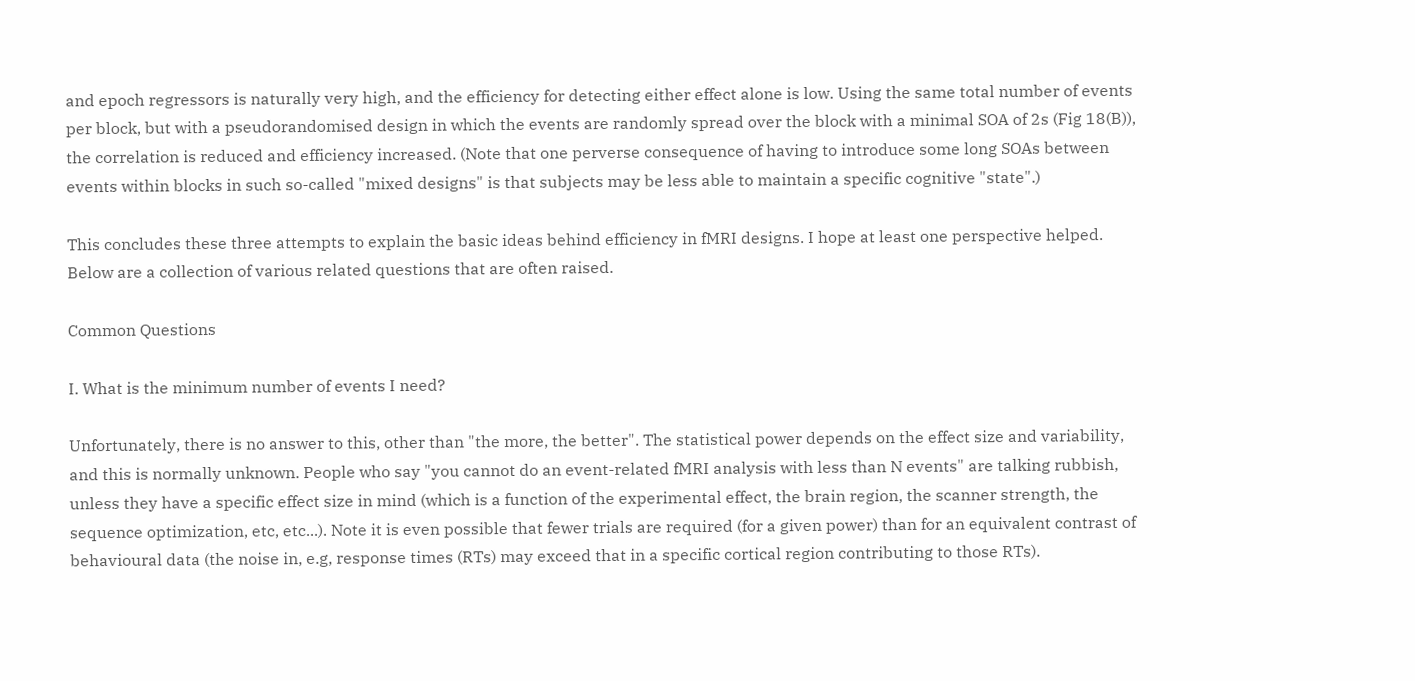and epoch regressors is naturally very high, and the efficiency for detecting either effect alone is low. Using the same total number of events per block, but with a pseudorandomised design in which the events are randomly spread over the block with a minimal SOA of 2s (Fig 18(B)), the correlation is reduced and efficiency increased. (Note that one perverse consequence of having to introduce some long SOAs between events within blocks in such so-called "mixed designs" is that subjects may be less able to maintain a specific cognitive "state".)

This concludes these three attempts to explain the basic ideas behind efficiency in fMRI designs. I hope at least one perspective helped. Below are a collection of various related questions that are often raised.

Common Questions

I. What is the minimum number of events I need?

Unfortunately, there is no answer to this, other than "the more, the better". The statistical power depends on the effect size and variability, and this is normally unknown. People who say "you cannot do an event-related fMRI analysis with less than N events" are talking rubbish, unless they have a specific effect size in mind (which is a function of the experimental effect, the brain region, the scanner strength, the sequence optimization, etc, etc...). Note it is even possible that fewer trials are required (for a given power) than for an equivalent contrast of behavioural data (the noise in, e.g, response times (RTs) may exceed that in a specific cortical region contributing to those RTs).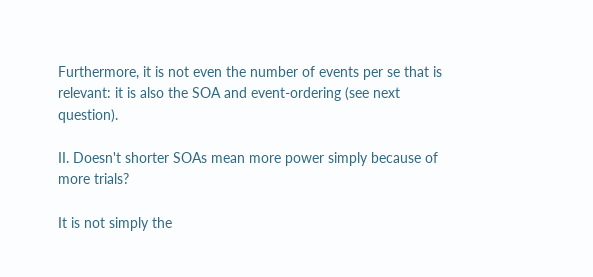Furthermore, it is not even the number of events per se that is relevant: it is also the SOA and event-ordering (see next question).

II. Doesn't shorter SOAs mean more power simply because of more trials?

It is not simply the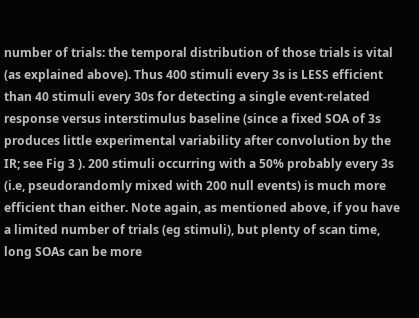number of trials: the temporal distribution of those trials is vital (as explained above). Thus 400 stimuli every 3s is LESS efficient than 40 stimuli every 30s for detecting a single event-related response versus interstimulus baseline (since a fixed SOA of 3s produces little experimental variability after convolution by the IR; see Fig 3 ). 200 stimuli occurring with a 50% probably every 3s (i.e, pseudorandomly mixed with 200 null events) is much more efficient than either. Note again, as mentioned above, if you have a limited number of trials (eg stimuli), but plenty of scan time, long SOAs can be more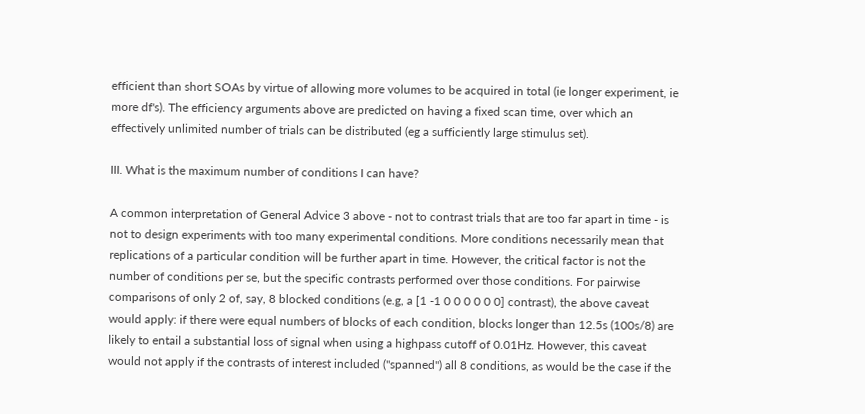efficient than short SOAs by virtue of allowing more volumes to be acquired in total (ie longer experiment, ie more df's). The efficiency arguments above are predicted on having a fixed scan time, over which an effectively unlimited number of trials can be distributed (eg a sufficiently large stimulus set).

III. What is the maximum number of conditions I can have?

A common interpretation of General Advice 3 above - not to contrast trials that are too far apart in time - is not to design experiments with too many experimental conditions. More conditions necessarily mean that replications of a particular condition will be further apart in time. However, the critical factor is not the number of conditions per se, but the specific contrasts performed over those conditions. For pairwise comparisons of only 2 of, say, 8 blocked conditions (e.g, a [1 -1 0 0 0 0 0 0] contrast), the above caveat would apply: if there were equal numbers of blocks of each condition, blocks longer than 12.5s (100s/8) are likely to entail a substantial loss of signal when using a highpass cutoff of 0.01Hz. However, this caveat would not apply if the contrasts of interest included ("spanned") all 8 conditions, as would be the case if the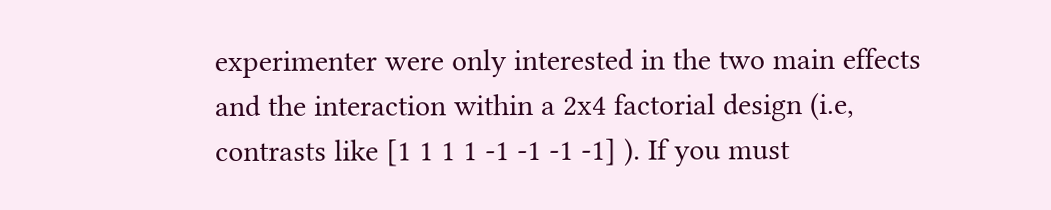experimenter were only interested in the two main effects and the interaction within a 2x4 factorial design (i.e, contrasts like [1 1 1 1 -1 -1 -1 -1] ). If you must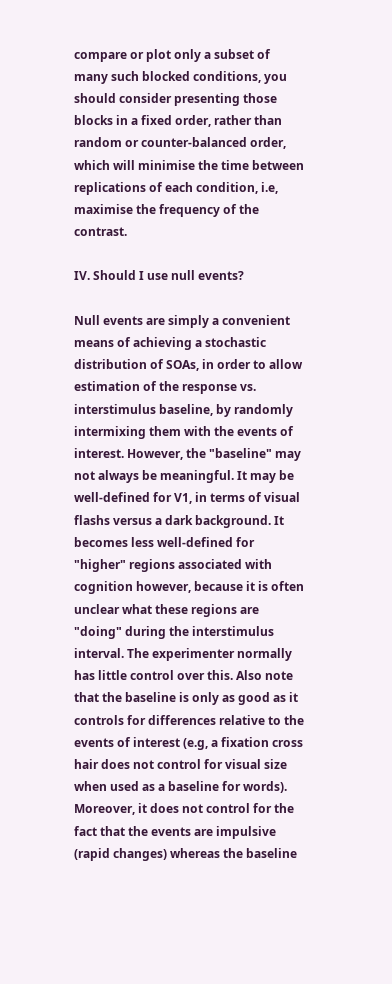compare or plot only a subset of many such blocked conditions, you should consider presenting those blocks in a fixed order, rather than random or counter-balanced order, which will minimise the time between replications of each condition, i.e, maximise the frequency of the contrast.

IV. Should I use null events?

Null events are simply a convenient means of achieving a stochastic distribution of SOAs, in order to allow estimation of the response vs. interstimulus baseline, by randomly intermixing them with the events of interest. However, the "baseline" may not always be meaningful. It may be well-defined for V1, in terms of visual flashs versus a dark background. It becomes less well-defined for "higher" regions associated with cognition however, because it is often unclear what these regions are "doing" during the interstimulus interval. The experimenter normally has little control over this. Also note that the baseline is only as good as it controls for differences relative to the events of interest (e.g, a fixation cross hair does not control for visual size when used as a baseline for words). Moreover, it does not control for the fact that the events are impulsive (rapid changes) whereas the baseline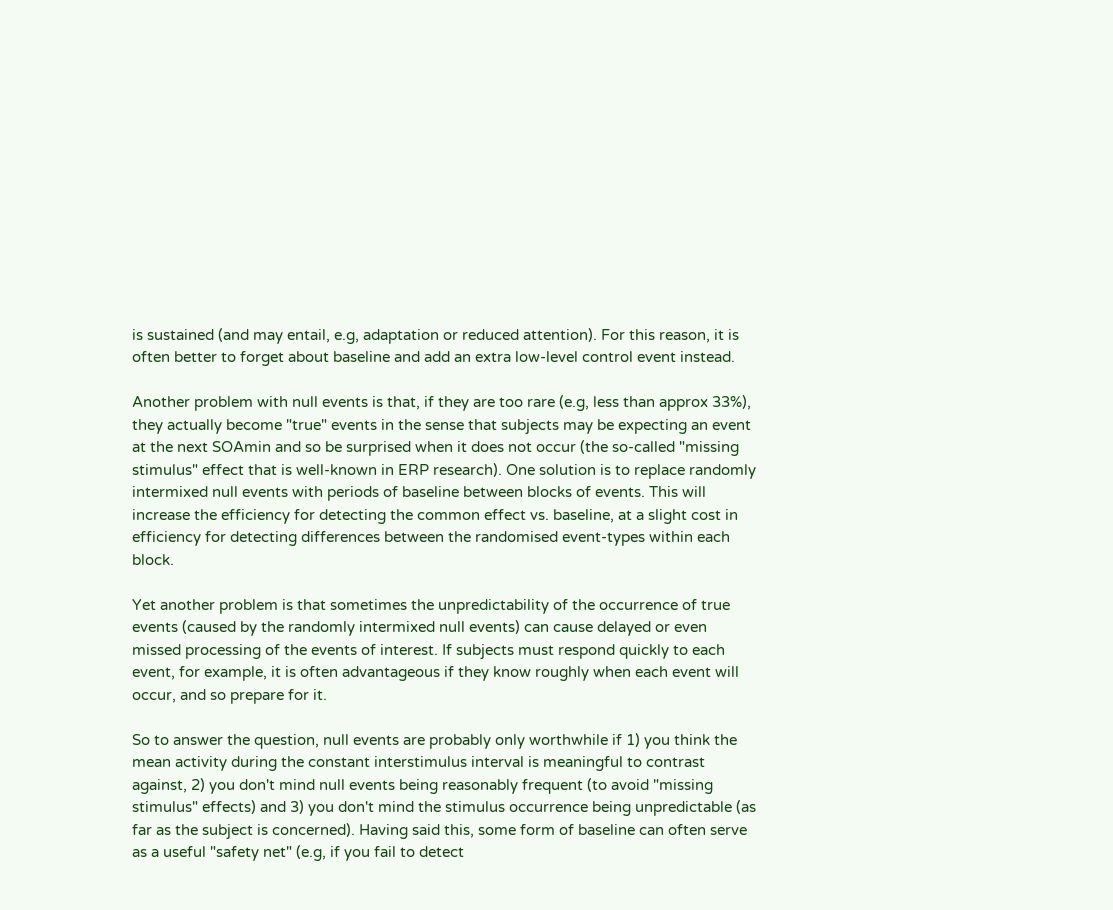is sustained (and may entail, e.g, adaptation or reduced attention). For this reason, it is often better to forget about baseline and add an extra low-level control event instead.

Another problem with null events is that, if they are too rare (e.g, less than approx 33%), they actually become "true" events in the sense that subjects may be expecting an event at the next SOAmin and so be surprised when it does not occur (the so-called "missing stimulus" effect that is well-known in ERP research). One solution is to replace randomly intermixed null events with periods of baseline between blocks of events. This will increase the efficiency for detecting the common effect vs. baseline, at a slight cost in efficiency for detecting differences between the randomised event-types within each block.

Yet another problem is that sometimes the unpredictability of the occurrence of true events (caused by the randomly intermixed null events) can cause delayed or even missed processing of the events of interest. If subjects must respond quickly to each event, for example, it is often advantageous if they know roughly when each event will occur, and so prepare for it.

So to answer the question, null events are probably only worthwhile if 1) you think the mean activity during the constant interstimulus interval is meaningful to contrast against, 2) you don't mind null events being reasonably frequent (to avoid "missing stimulus" effects) and 3) you don't mind the stimulus occurrence being unpredictable (as far as the subject is concerned). Having said this, some form of baseline can often serve as a useful "safety net" (e.g, if you fail to detect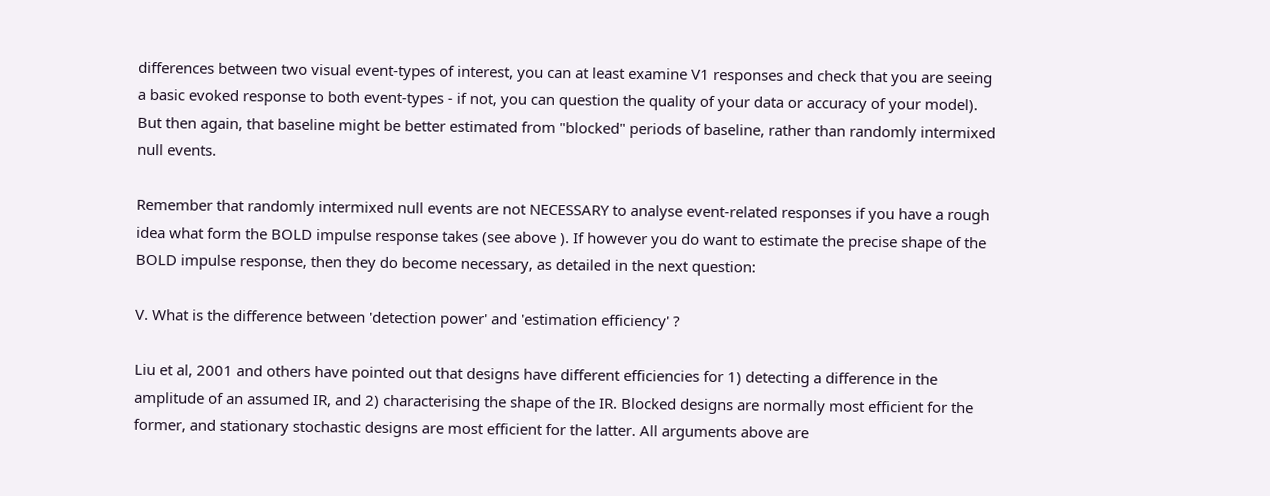differences between two visual event-types of interest, you can at least examine V1 responses and check that you are seeing a basic evoked response to both event-types - if not, you can question the quality of your data or accuracy of your model). But then again, that baseline might be better estimated from "blocked" periods of baseline, rather than randomly intermixed null events.

Remember that randomly intermixed null events are not NECESSARY to analyse event-related responses if you have a rough idea what form the BOLD impulse response takes (see above ). If however you do want to estimate the precise shape of the BOLD impulse response, then they do become necessary, as detailed in the next question:

V. What is the difference between 'detection power' and 'estimation efficiency' ?

Liu et al, 2001 and others have pointed out that designs have different efficiencies for 1) detecting a difference in the amplitude of an assumed IR, and 2) characterising the shape of the IR. Blocked designs are normally most efficient for the former, and stationary stochastic designs are most efficient for the latter. All arguments above are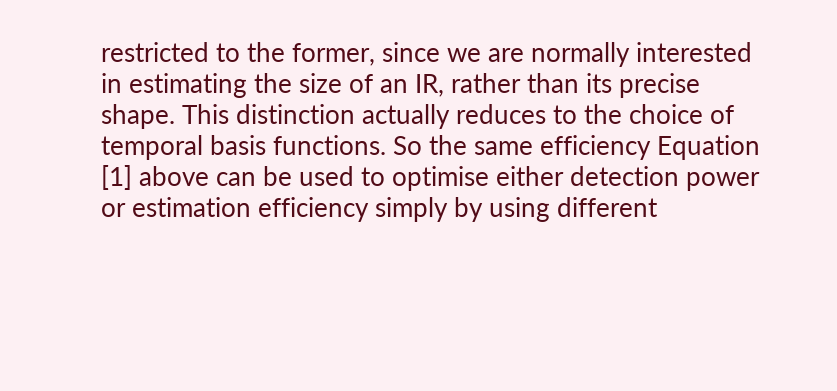restricted to the former, since we are normally interested in estimating the size of an IR, rather than its precise shape. This distinction actually reduces to the choice of temporal basis functions. So the same efficiency Equation [1] above can be used to optimise either detection power or estimation efficiency simply by using different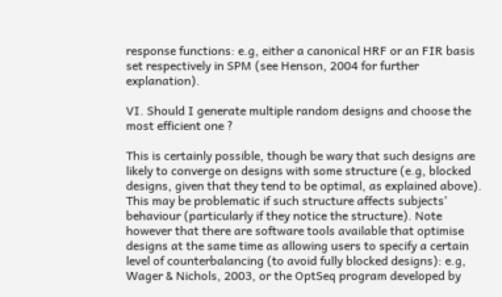response functions: e.g, either a canonical HRF or an FIR basis set respectively in SPM (see Henson, 2004 for further explanation).

VI. Should I generate multiple random designs and choose the most efficient one ?

This is certainly possible, though be wary that such designs are likely to converge on designs with some structure (e.g, blocked designs, given that they tend to be optimal, as explained above). This may be problematic if such structure affects subjects' behaviour (particularly if they notice the structure). Note however that there are software tools available that optimise designs at the same time as allowing users to specify a certain level of counterbalancing (to avoid fully blocked designs): e.g, Wager & Nichols, 2003, or the OptSeq program developed by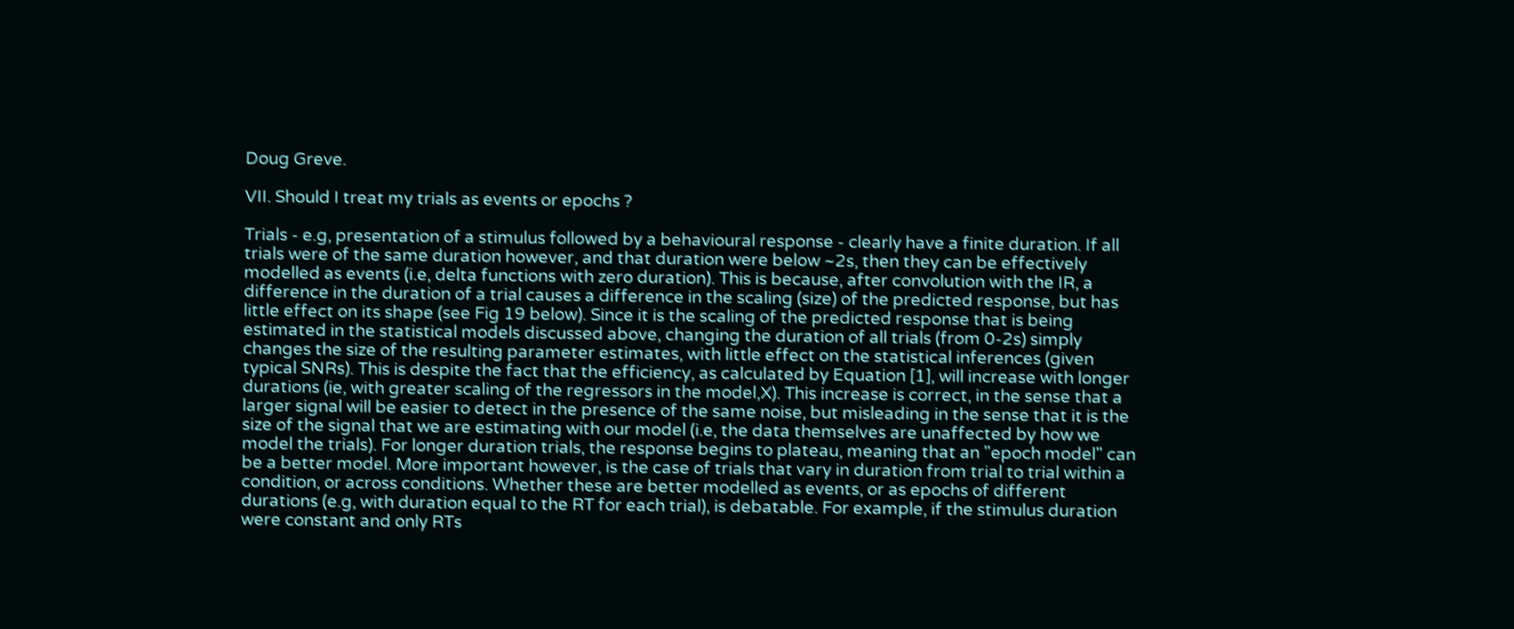Doug Greve.

VII. Should I treat my trials as events or epochs ?

Trials - e.g, presentation of a stimulus followed by a behavioural response - clearly have a finite duration. If all trials were of the same duration however, and that duration were below ~2s, then they can be effectively modelled as events (i.e, delta functions with zero duration). This is because, after convolution with the IR, a difference in the duration of a trial causes a difference in the scaling (size) of the predicted response, but has little effect on its shape (see Fig 19 below). Since it is the scaling of the predicted response that is being estimated in the statistical models discussed above, changing the duration of all trials (from 0-2s) simply changes the size of the resulting parameter estimates, with little effect on the statistical inferences (given typical SNRs). This is despite the fact that the efficiency, as calculated by Equation [1], will increase with longer durations (ie, with greater scaling of the regressors in the model,X). This increase is correct, in the sense that a larger signal will be easier to detect in the presence of the same noise, but misleading in the sense that it is the size of the signal that we are estimating with our model (i.e, the data themselves are unaffected by how we model the trials). For longer duration trials, the response begins to plateau, meaning that an "epoch model" can be a better model. More important however, is the case of trials that vary in duration from trial to trial within a condition, or across conditions. Whether these are better modelled as events, or as epochs of different durations (e.g, with duration equal to the RT for each trial), is debatable. For example, if the stimulus duration were constant and only RTs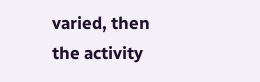varied, then the activity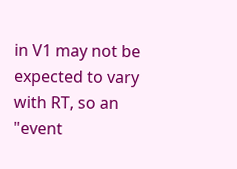in V1 may not be expected to vary with RT, so an "event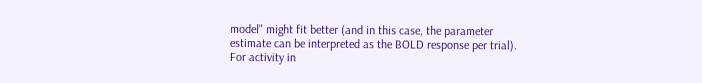model" might fit better (and in this case, the parameter estimate can be interpreted as the BOLD response per trial). For activity in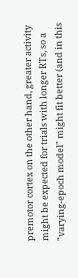premotor cortex on the other hand, greater activity might be expected for trials with longer RTs, so a "varying-epoch model" might fit better (and in this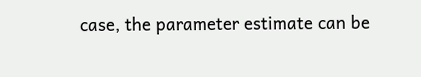case, the parameter estimate can be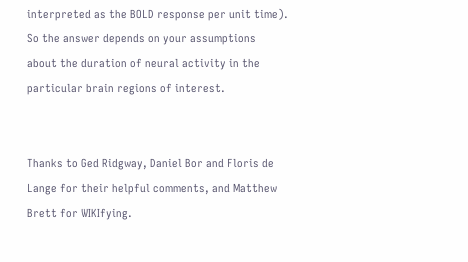interpreted as the BOLD response per unit time). So the answer depends on your assumptions about the duration of neural activity in the particular brain regions of interest.


Thanks to Ged Ridgway, Daniel Bor and Floris de Lange for their helpful comments, and Matthew Brett for WIKIfying.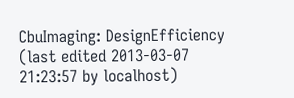CbuImaging: DesignEfficiency (last edited 2013-03-07 21:23:57 by localhost)